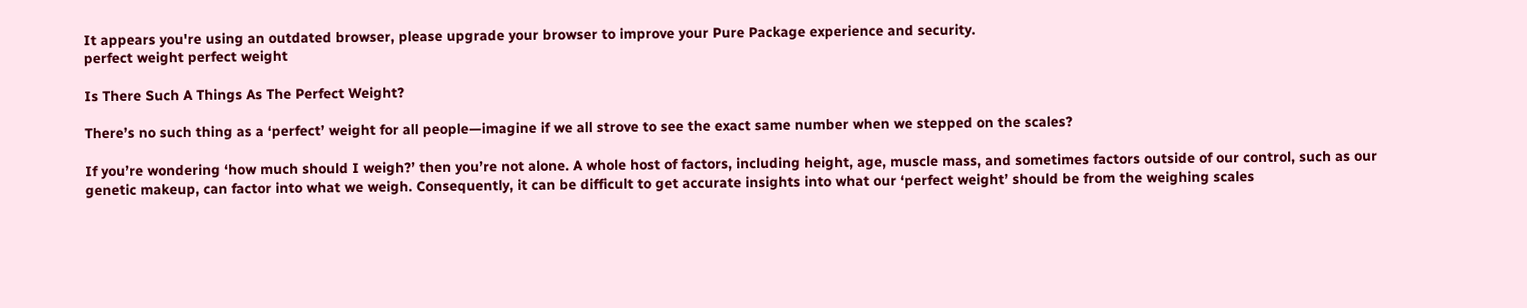It appears you're using an outdated browser, please upgrade your browser to improve your Pure Package experience and security.
perfect weight perfect weight

Is There Such A Things As The Perfect Weight?

There’s no such thing as a ‘perfect’ weight for all people—imagine if we all strove to see the exact same number when we stepped on the scales?

If you’re wondering ‘how much should I weigh?’ then you’re not alone. A whole host of factors, including height, age, muscle mass, and sometimes factors outside of our control, such as our genetic makeup, can factor into what we weigh. Consequently, it can be difficult to get accurate insights into what our ‘perfect weight’ should be from the weighing scales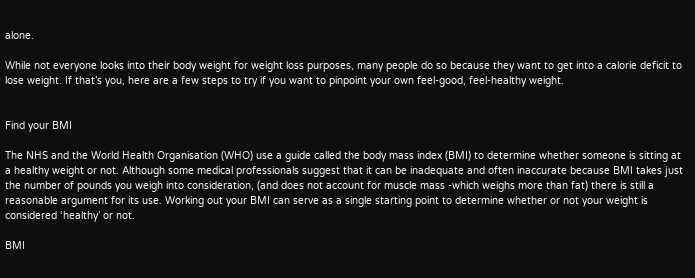alone.

While not everyone looks into their body weight for weight loss purposes, many people do so because they want to get into a calorie deficit to lose weight. If that’s you, here are a few steps to try if you want to pinpoint your own feel-good, feel-healthy weight.


Find your BMI

The NHS and the World Health Organisation (WHO) use a guide called the body mass index (BMI) to determine whether someone is sitting at a healthy weight or not. Although some medical professionals suggest that it can be inadequate and often inaccurate because BMI takes just the number of pounds you weigh into consideration, (and does not account for muscle mass -which weighs more than fat) there is still a reasonable argument for its use. Working out your BMI can serve as a single starting point to determine whether or not your weight is considered ‘healthy’ or not.

BMI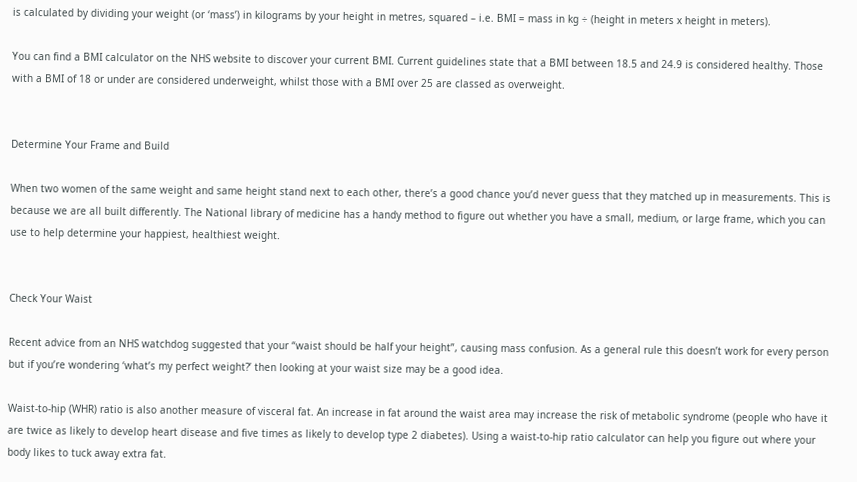is calculated by dividing your weight (or ‘mass’) in kilograms by your height in metres, squared – i.e. BMI = mass in kg ÷ (height in meters x height in meters).

You can find a BMI calculator on the NHS website to discover your current BMI. Current guidelines state that a BMI between 18.5 and 24.9 is considered healthy. Those with a BMI of 18 or under are considered underweight, whilst those with a BMI over 25 are classed as overweight.


Determine Your Frame and Build

When two women of the same weight and same height stand next to each other, there’s a good chance you’d never guess that they matched up in measurements. This is because we are all built differently. The National library of medicine has a handy method to figure out whether you have a small, medium, or large frame, which you can use to help determine your happiest, healthiest weight.


Check Your Waist

Recent advice from an NHS watchdog suggested that your “waist should be half your height”, causing mass confusion. As a general rule this doesn’t work for every person but if you’re wondering ‘what’s my perfect weight?’ then looking at your waist size may be a good idea.

Waist-to-hip (WHR) ratio is also another measure of visceral fat. An increase in fat around the waist area may increase the risk of metabolic syndrome (people who have it are twice as likely to develop heart disease and five times as likely to develop type 2 diabetes). Using a waist-to-hip ratio calculator can help you figure out where your body likes to tuck away extra fat.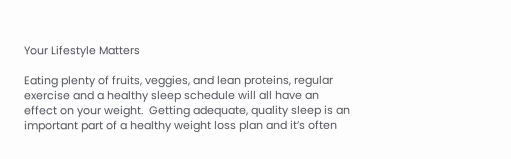Your Lifestyle Matters

Eating plenty of fruits, veggies, and lean proteins, regular exercise and a healthy sleep schedule will all have an effect on your weight.  Getting adequate, quality sleep is an important part of a healthy weight loss plan and it’s often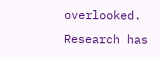overlooked. Research has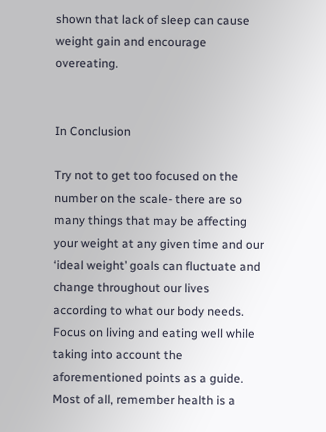shown that lack of sleep can cause weight gain and encourage overeating.


In Conclusion

Try not to get too focused on the number on the scale- there are so many things that may be affecting your weight at any given time and our ‘ideal weight’ goals can fluctuate and change throughout our lives according to what our body needs. Focus on living and eating well while taking into account the aforementioned points as a guide. Most of all, remember health is a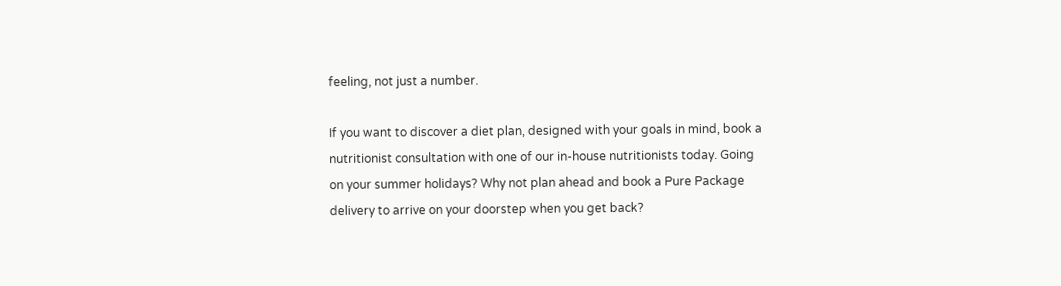feeling, not just a number.

If you want to discover a diet plan, designed with your goals in mind, book a nutritionist consultation with one of our in-house nutritionists today. Going on your summer holidays? Why not plan ahead and book a Pure Package delivery to arrive on your doorstep when you get back?